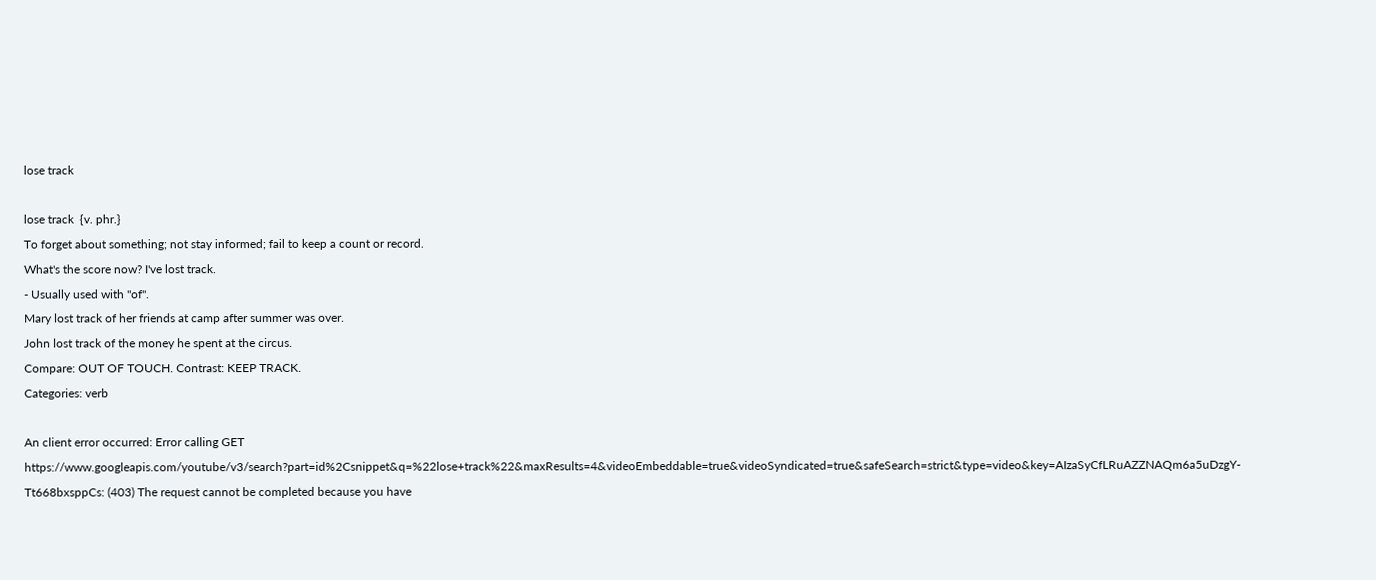lose track

lose track  {v. phr.}
To forget about something; not stay informed; fail to keep a count or record.
What's the score now? I've lost track.
- Usually used with "of".
Mary lost track of her friends at camp after summer was over.
John lost track of the money he spent at the circus.
Compare: OUT OF TOUCH. Contrast: KEEP TRACK.
Categories: verb

An client error occurred: Error calling GET https://www.googleapis.com/youtube/v3/search?part=id%2Csnippet&q=%22lose+track%22&maxResults=4&videoEmbeddable=true&videoSyndicated=true&safeSearch=strict&type=video&key=AIzaSyCfLRuAZZNAQm6a5uDzgY-Tt668bxsppCs: (403) The request cannot be completed because you have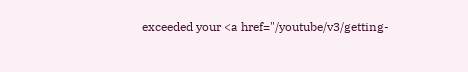exceeded your <a href="/youtube/v3/getting-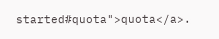started#quota">quota</a>.